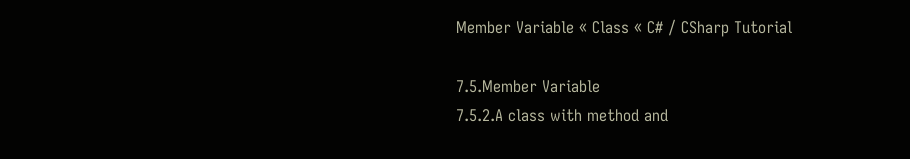Member Variable « Class « C# / CSharp Tutorial

7.5.Member Variable
7.5.2.A class with method and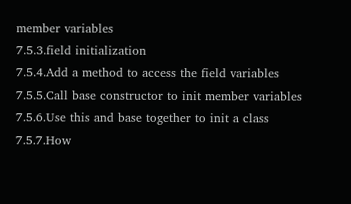member variables
7.5.3.field initialization
7.5.4.Add a method to access the field variables
7.5.5.Call base constructor to init member variables
7.5.6.Use this and base together to init a class
7.5.7.How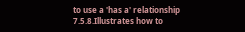to use a 'has a' relationship
7.5.8.Illustrates how to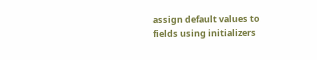assign default values to fields using initializers